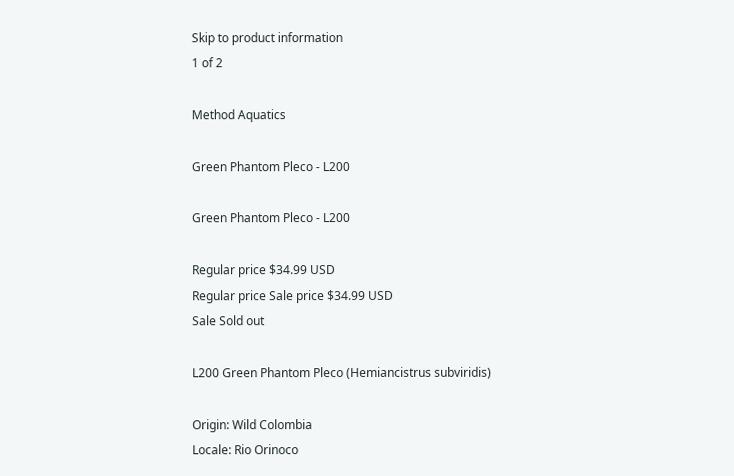Skip to product information
1 of 2

Method Aquatics

Green Phantom Pleco - L200

Green Phantom Pleco - L200

Regular price $34.99 USD
Regular price Sale price $34.99 USD
Sale Sold out

L200 Green Phantom Pleco (Hemiancistrus subviridis)

Origin: Wild Colombia
Locale: Rio Orinoco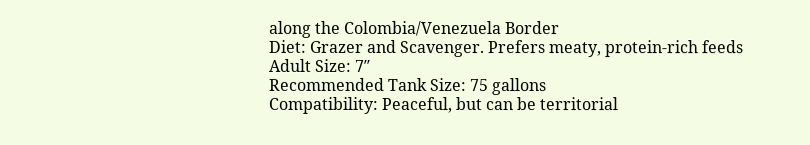along the Colombia/Venezuela Border
Diet: Grazer and Scavenger. Prefers meaty, protein-rich feeds
Adult Size: 7″
Recommended Tank Size: 75 gallons
Compatibility: Peaceful, but can be territorial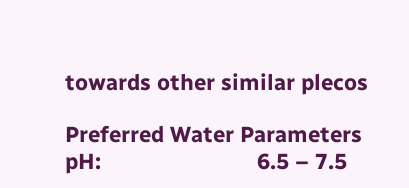towards other similar plecos

Preferred Water Parameters
pH:                          6.5 – 7.5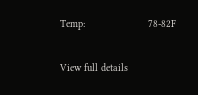Temp:                     78-82F

View full details